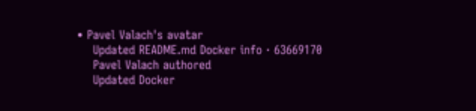• Pavel Valach's avatar
    Updated README.md Docker info · 63669170
    Pavel Valach authored
    Updated Docker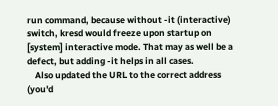run command, because without -it (interactive) switch, kresd would freeze upon startup on [system] interactive mode. That may as well be a defect, but adding -it helps in all cases.
    Also updated the URL to the correct address (you'd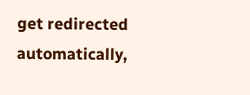get redirected automatically,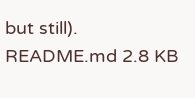but still).
README.md 2.8 KB